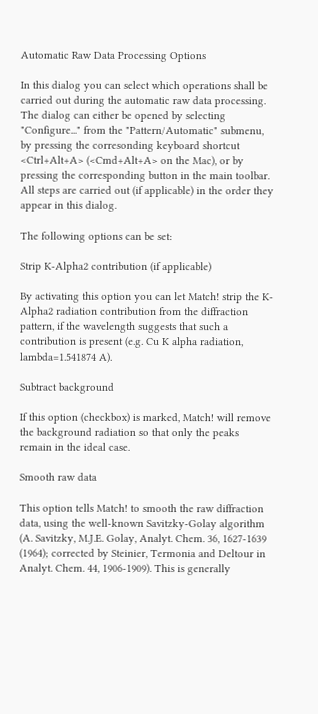Automatic Raw Data Processing Options

In this dialog you can select which operations shall be carried out during the automatic raw data processing. The dialog can either be opened by selecting "Configure..." from the "Pattern/Automatic" submenu, by pressing the corresonding keyboard shortcut <Ctrl+Alt+A> (<Cmd+Alt+A> on the Mac), or by pressing the corresponding button in the main toolbar. All steps are carried out (if applicable) in the order they appear in this dialog.

The following options can be set:

Strip K-Alpha2 contribution (if applicable)

By activating this option you can let Match! strip the K-Alpha2 radiation contribution from the diffraction pattern, if the wavelength suggests that such a contribution is present (e.g. Cu K alpha radiation, lambda=1.541874 A).

Subtract background

If this option (checkbox) is marked, Match! will remove the background radiation so that only the peaks remain in the ideal case.

Smooth raw data

This option tells Match! to smooth the raw diffraction data, using the well-known Savitzky-Golay algorithm (A. Savitzky, M.J.E. Golay, Analyt. Chem. 36, 1627-1639 (1964); corrected by Steinier, Termonia and Deltour in Analyt. Chem. 44, 1906-1909). This is generally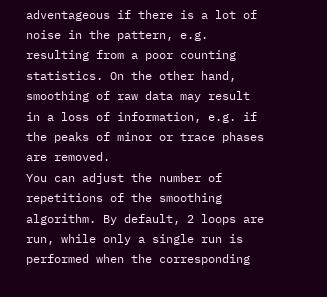adventageous if there is a lot of noise in the pattern, e.g. resulting from a poor counting statistics. On the other hand, smoothing of raw data may result in a loss of information, e.g. if the peaks of minor or trace phases are removed.
You can adjust the number of repetitions of the smoothing algorithm. By default, 2 loops are run, while only a single run is performed when the corresponding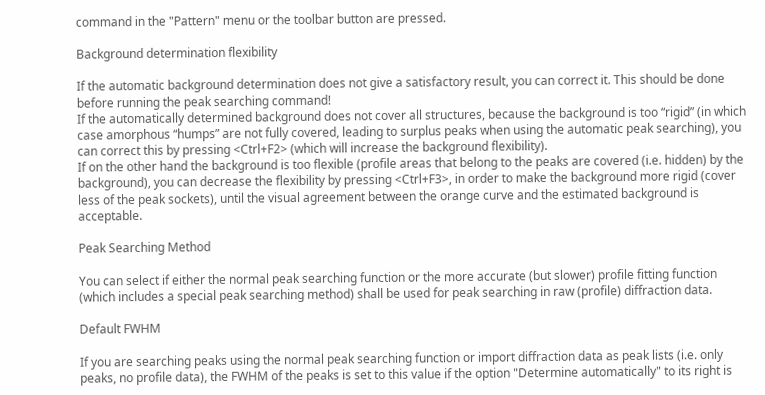command in the "Pattern" menu or the toolbar button are pressed.

Background determination flexibility

If the automatic background determination does not give a satisfactory result, you can correct it. This should be done before running the peak searching command!
If the automatically determined background does not cover all structures, because the background is too “rigid” (in which case amorphous “humps” are not fully covered, leading to surplus peaks when using the automatic peak searching), you can correct this by pressing <Ctrl+F2> (which will increase the background flexibility).
If on the other hand the background is too flexible (profile areas that belong to the peaks are covered (i.e. hidden) by the background), you can decrease the flexibility by pressing <Ctrl+F3>, in order to make the background more rigid (cover less of the peak sockets), until the visual agreement between the orange curve and the estimated background is acceptable.

Peak Searching Method

You can select if either the normal peak searching function or the more accurate (but slower) profile fitting function (which includes a special peak searching method) shall be used for peak searching in raw (profile) diffraction data.

Default FWHM

If you are searching peaks using the normal peak searching function or import diffraction data as peak lists (i.e. only peaks, no profile data), the FWHM of the peaks is set to this value if the option "Determine automatically" to its right is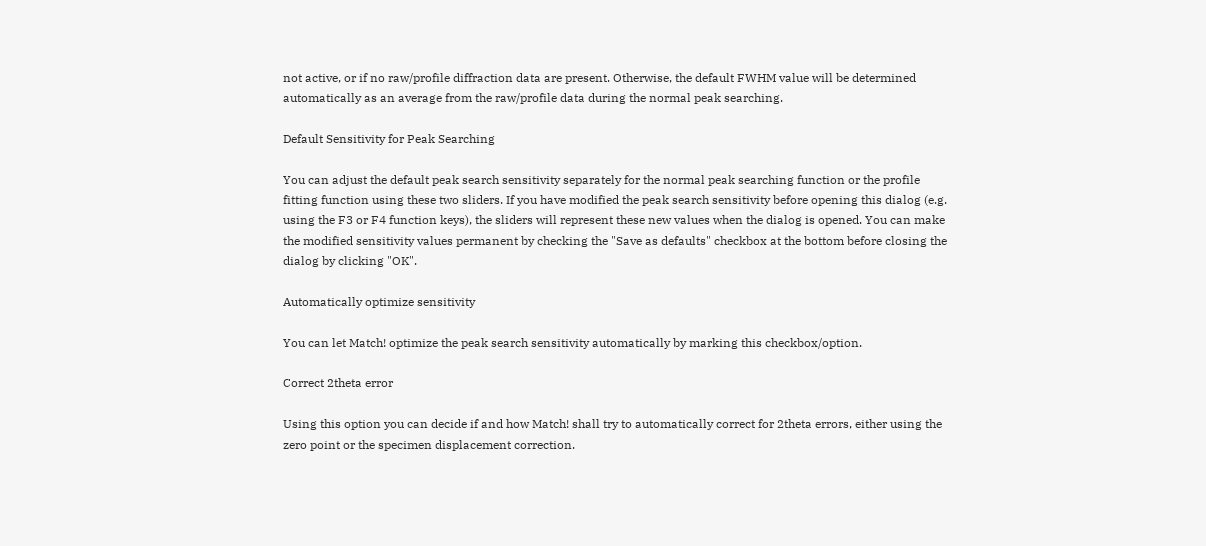not active, or if no raw/profile diffraction data are present. Otherwise, the default FWHM value will be determined automatically as an average from the raw/profile data during the normal peak searching.

Default Sensitivity for Peak Searching

You can adjust the default peak search sensitivity separately for the normal peak searching function or the profile fitting function using these two sliders. If you have modified the peak search sensitivity before opening this dialog (e.g. using the F3 or F4 function keys), the sliders will represent these new values when the dialog is opened. You can make the modified sensitivity values permanent by checking the "Save as defaults" checkbox at the bottom before closing the dialog by clicking "OK".

Automatically optimize sensitivity

You can let Match! optimize the peak search sensitivity automatically by marking this checkbox/option.

Correct 2theta error

Using this option you can decide if and how Match! shall try to automatically correct for 2theta errors, either using the zero point or the specimen displacement correction.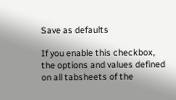Save as defaults

If you enable this checkbox, the options and values defined on all tabsheets of the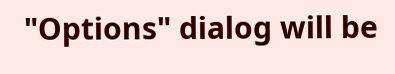"Options" dialog will be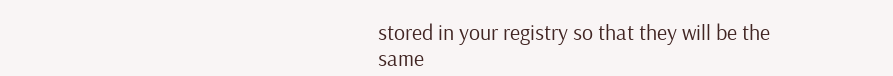stored in your registry so that they will be the same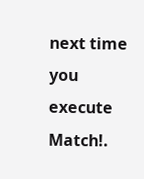next time you execute Match!.